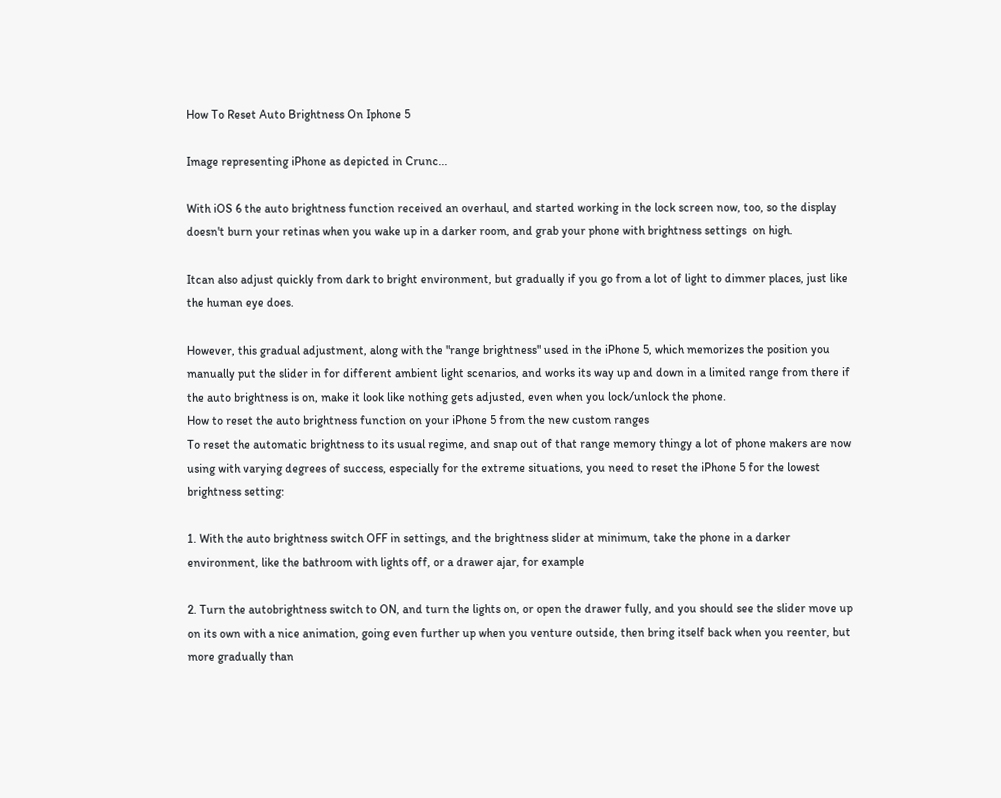How To Reset Auto Brightness On Iphone 5

Image representing iPhone as depicted in Crunc...

With iOS 6 the auto brightness function received an overhaul, and started working in the lock screen now, too, so the display doesn't burn your retinas when you wake up in a darker room, and grab your phone with brightness settings  on high.

Itcan also adjust quickly from dark to bright environment, but gradually if you go from a lot of light to dimmer places, just like the human eye does.

However, this gradual adjustment, along with the "range brightness" used in the iPhone 5, which memorizes the position you manually put the slider in for different ambient light scenarios, and works its way up and down in a limited range from there if the auto brightness is on, make it look like nothing gets adjusted, even when you lock/unlock the phone.
How to reset the auto brightness function on your iPhone 5 from the new custom ranges
To reset the automatic brightness to its usual regime, and snap out of that range memory thingy a lot of phone makers are now using with varying degrees of success, especially for the extreme situations, you need to reset the iPhone 5 for the lowest brightness setting:

1. With the auto brightness switch OFF in settings, and the brightness slider at minimum, take the phone in a darker environment, like the bathroom with lights off, or a drawer ajar, for example

2. Turn the autobrightness switch to ON, and turn the lights on, or open the drawer fully, and you should see the slider move up on its own with a nice animation, going even further up when you venture outside, then bring itself back when you reenter, but more gradually than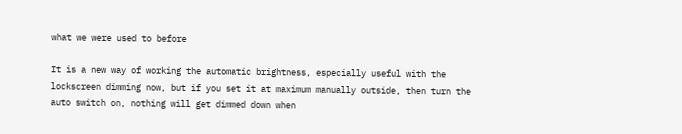what we were used to before

It is a new way of working the automatic brightness, especially useful with the lockscreen dimming now, but if you set it at maximum manually outside, then turn the auto switch on, nothing will get dimmed down when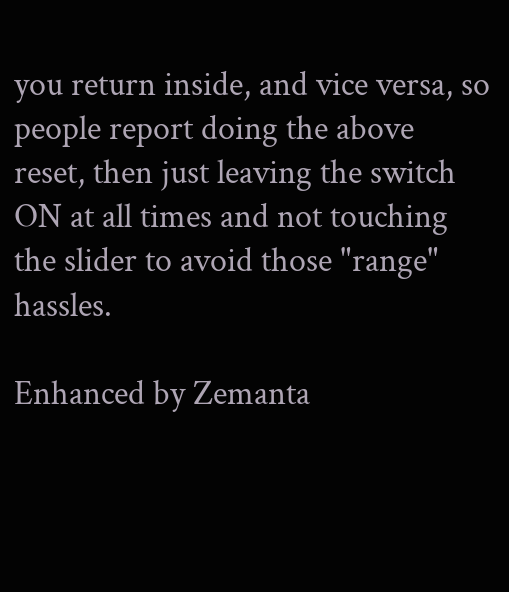you return inside, and vice versa, so people report doing the above reset, then just leaving the switch ON at all times and not touching the slider to avoid those "range" hassles.

Enhanced by Zemanta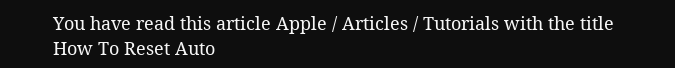You have read this article Apple / Articles / Tutorials with the title How To Reset Auto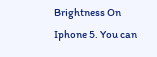Brightness On Iphone 5. You can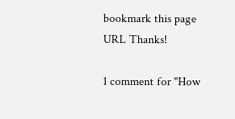bookmark this page URL Thanks!

1 comment for "How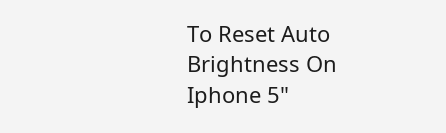To Reset Auto Brightness On Iphone 5"